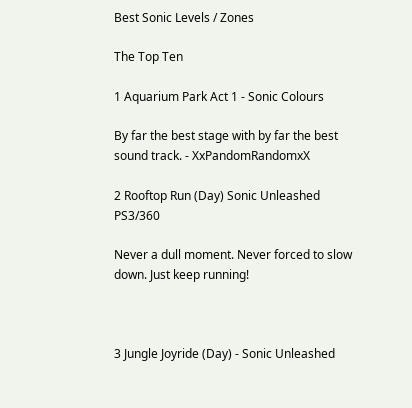Best Sonic Levels / Zones

The Top Ten

1 Aquarium Park Act 1 - Sonic Colours

By far the best stage with by far the best sound track. - XxPandomRandomxX

2 Rooftop Run (Day) Sonic Unleashed PS3/360

Never a dull moment. Never forced to slow down. Just keep running!



3 Jungle Joyride (Day) - Sonic Unleashed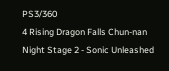PS3/360
4 Rising Dragon Falls Chun-nan Night Stage 2 - Sonic Unleashed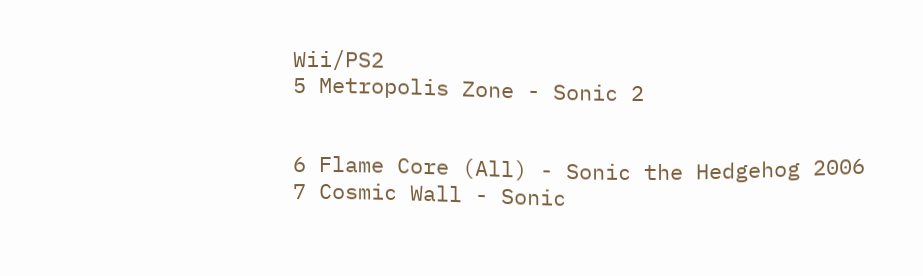Wii/PS2
5 Metropolis Zone - Sonic 2


6 Flame Core (All) - Sonic the Hedgehog 2006
7 Cosmic Wall - Sonic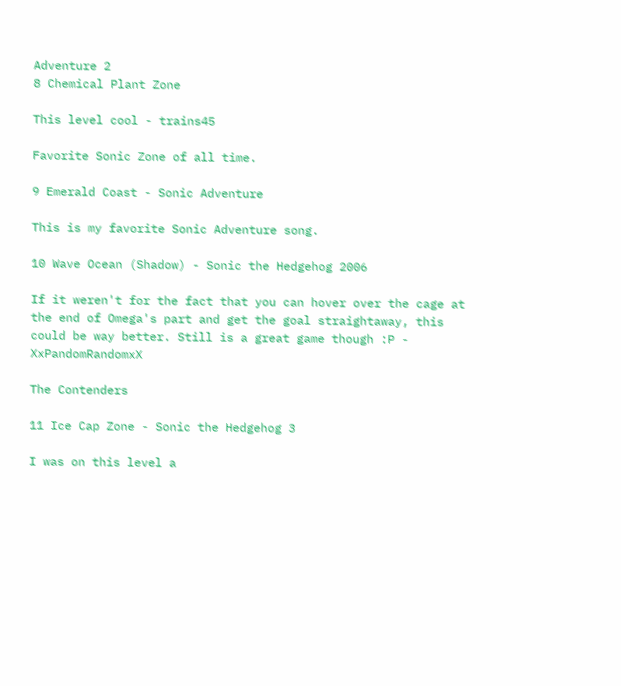Adventure 2
8 Chemical Plant Zone

This level cool - trains45

Favorite Sonic Zone of all time.

9 Emerald Coast - Sonic Adventure

This is my favorite Sonic Adventure song.

10 Wave Ocean (Shadow) - Sonic the Hedgehog 2006

If it weren't for the fact that you can hover over the cage at the end of Omega's part and get the goal straightaway, this could be way better. Still is a great game though :P - XxPandomRandomxX

The Contenders

11 Ice Cap Zone - Sonic the Hedgehog 3

I was on this level a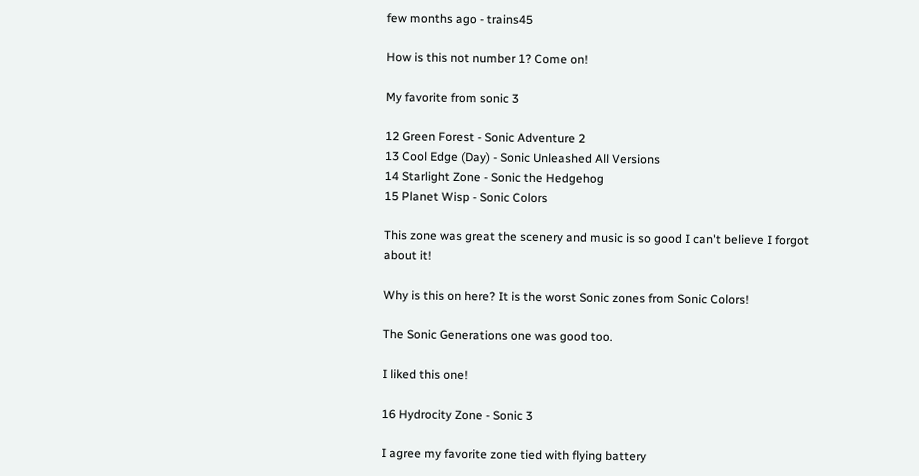few months ago - trains45

How is this not number 1? Come on!

My favorite from sonic 3

12 Green Forest - Sonic Adventure 2
13 Cool Edge (Day) - Sonic Unleashed All Versions
14 Starlight Zone - Sonic the Hedgehog
15 Planet Wisp - Sonic Colors

This zone was great the scenery and music is so good I can't believe I forgot about it!

Why is this on here? It is the worst Sonic zones from Sonic Colors!

The Sonic Generations one was good too.

I liked this one!

16 Hydrocity Zone - Sonic 3

I agree my favorite zone tied with flying battery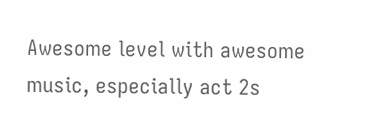Awesome level with awesome music, especially act 2s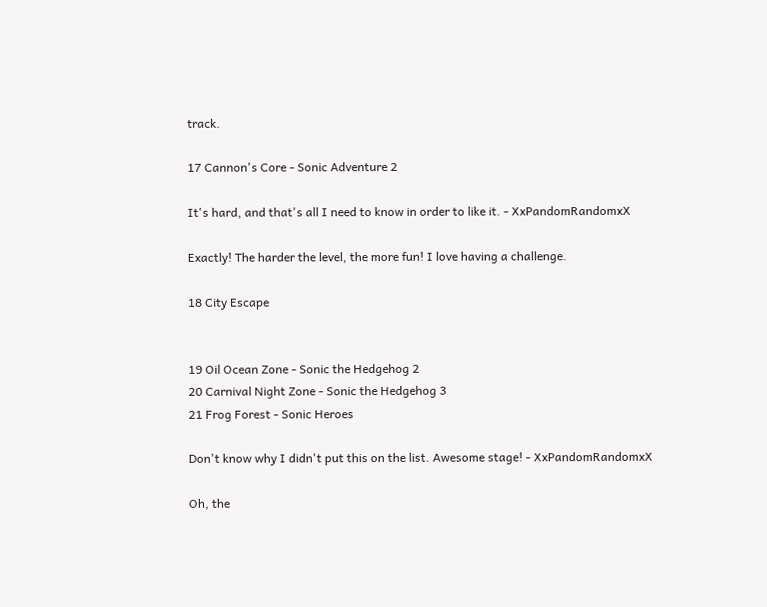track.

17 Cannon's Core - Sonic Adventure 2

It's hard, and that's all I need to know in order to like it. - XxPandomRandomxX

Exactly! The harder the level, the more fun! I love having a challenge.

18 City Escape


19 Oil Ocean Zone - Sonic the Hedgehog 2
20 Carnival Night Zone - Sonic the Hedgehog 3
21 Frog Forest - Sonic Heroes

Don't know why I didn't put this on the list. Awesome stage! - XxPandomRandomxX

Oh, the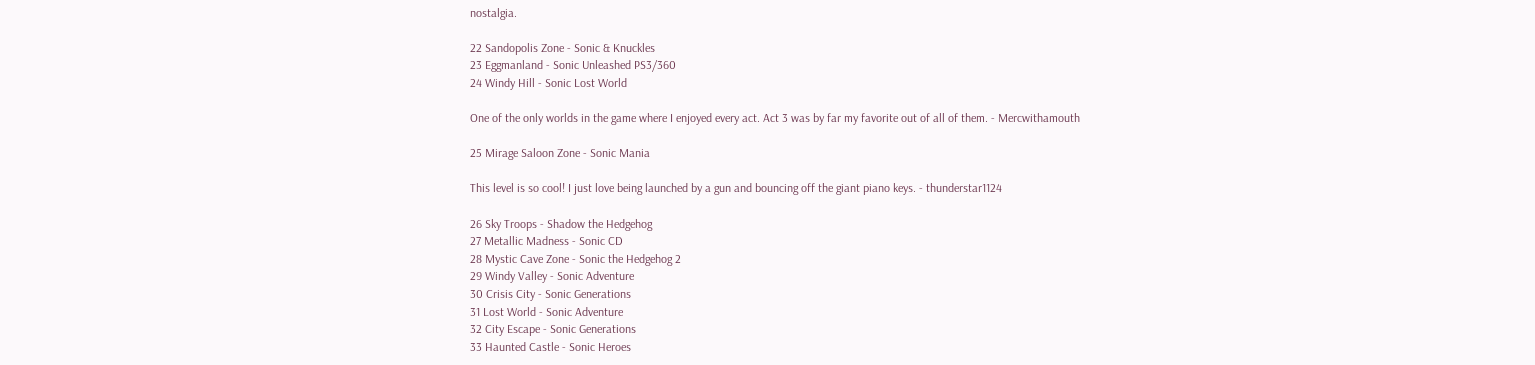nostalgia.

22 Sandopolis Zone - Sonic & Knuckles
23 Eggmanland - Sonic Unleashed PS3/360
24 Windy Hill - Sonic Lost World

One of the only worlds in the game where I enjoyed every act. Act 3 was by far my favorite out of all of them. - Mercwithamouth

25 Mirage Saloon Zone - Sonic Mania

This level is so cool! I just love being launched by a gun and bouncing off the giant piano keys. - thunderstar1124

26 Sky Troops - Shadow the Hedgehog
27 Metallic Madness - Sonic CD
28 Mystic Cave Zone - Sonic the Hedgehog 2
29 Windy Valley - Sonic Adventure
30 Crisis City - Sonic Generations
31 Lost World - Sonic Adventure
32 City Escape - Sonic Generations
33 Haunted Castle - Sonic Heroes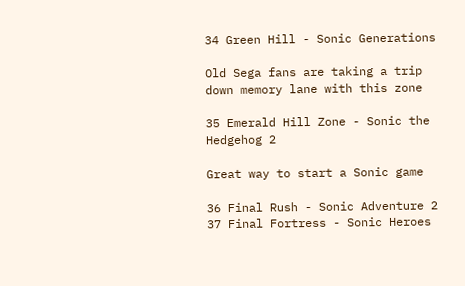34 Green Hill - Sonic Generations

Old Sega fans are taking a trip down memory lane with this zone

35 Emerald Hill Zone - Sonic the Hedgehog 2

Great way to start a Sonic game

36 Final Rush - Sonic Adventure 2
37 Final Fortress - Sonic Heroes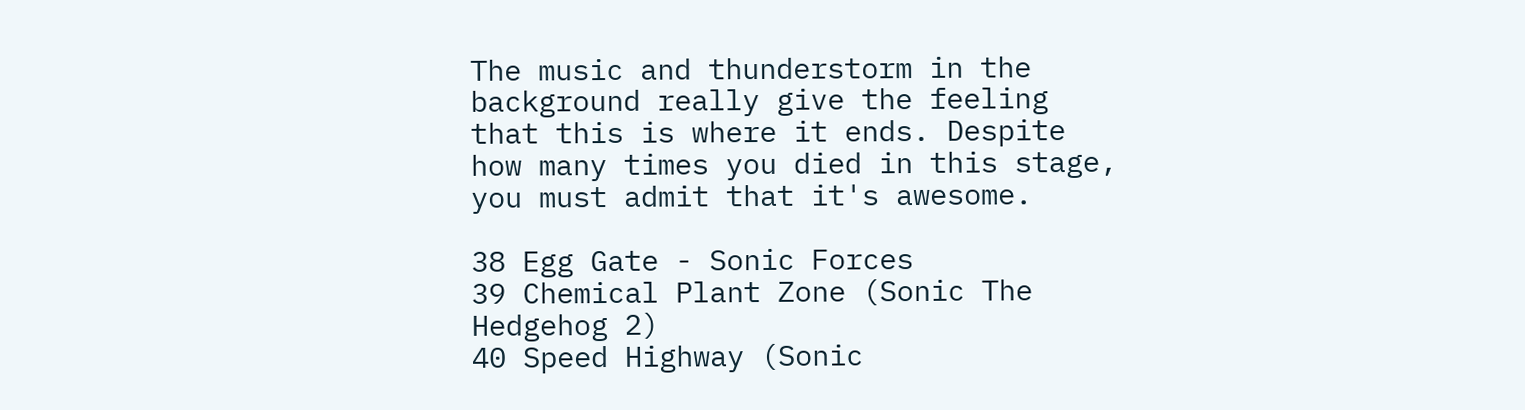The music and thunderstorm in the background really give the feeling that this is where it ends. Despite how many times you died in this stage, you must admit that it's awesome.

38 Egg Gate - Sonic Forces
39 Chemical Plant Zone (Sonic The Hedgehog 2)
40 Speed Highway (Sonic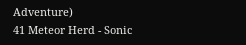Adventure)
41 Meteor Herd - Sonic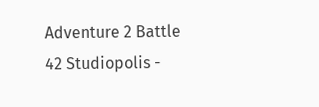Adventure 2 Battle
42 Studiopolis -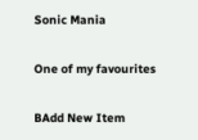Sonic Mania

One of my favourites

BAdd New Item